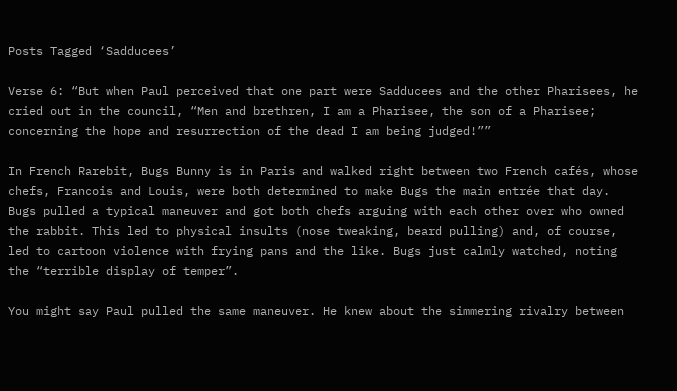Posts Tagged ‘Sadducees’

Verse 6: “But when Paul perceived that one part were Sadducees and the other Pharisees, he cried out in the council, “Men and brethren, I am a Pharisee, the son of a Pharisee; concerning the hope and resurrection of the dead I am being judged!””

In French Rarebit, Bugs Bunny is in Paris and walked right between two French cafés, whose chefs, Francois and Louis, were both determined to make Bugs the main entrée that day. Bugs pulled a typical maneuver and got both chefs arguing with each other over who owned the rabbit. This led to physical insults (nose tweaking, beard pulling) and, of course, led to cartoon violence with frying pans and the like. Bugs just calmly watched, noting the “terrible display of temper”.

You might say Paul pulled the same maneuver. He knew about the simmering rivalry between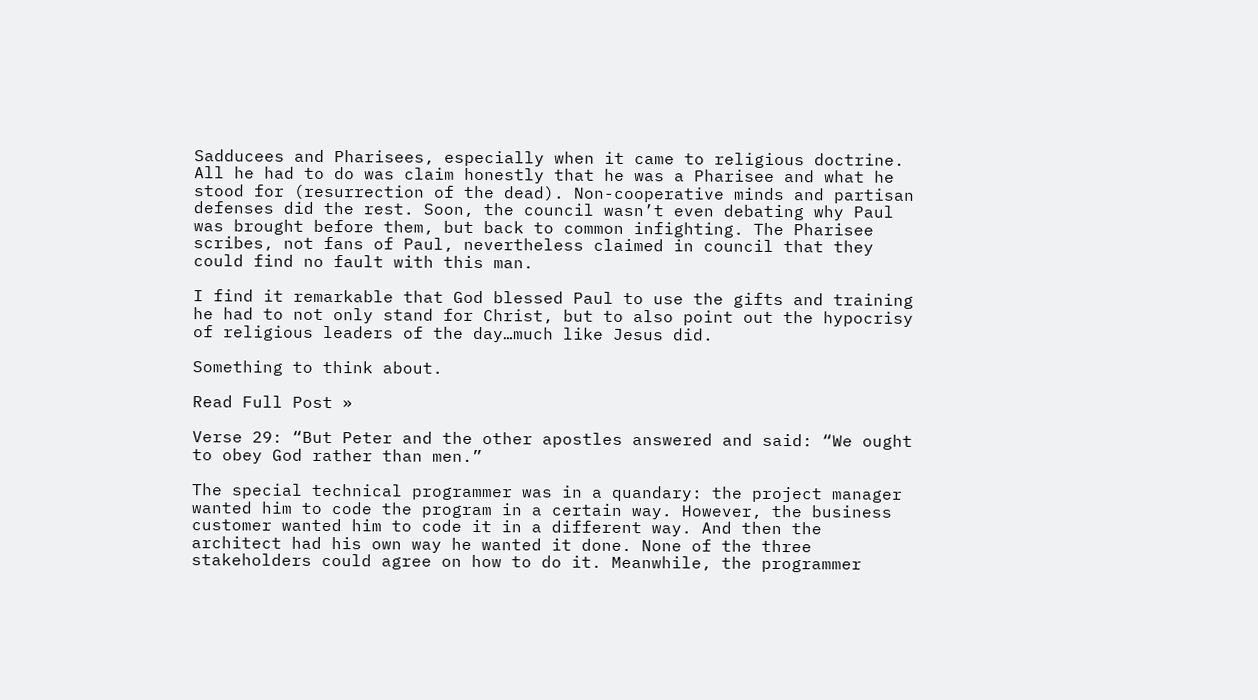Sadducees and Pharisees, especially when it came to religious doctrine. All he had to do was claim honestly that he was a Pharisee and what he stood for (resurrection of the dead). Non-cooperative minds and partisan defenses did the rest. Soon, the council wasn’t even debating why Paul was brought before them, but back to common infighting. The Pharisee scribes, not fans of Paul, nevertheless claimed in council that they could find no fault with this man.

I find it remarkable that God blessed Paul to use the gifts and training he had to not only stand for Christ, but to also point out the hypocrisy of religious leaders of the day…much like Jesus did.

Something to think about.

Read Full Post »

Verse 29: “But Peter and the other apostles answered and said: “We ought to obey God rather than men.”

The special technical programmer was in a quandary: the project manager wanted him to code the program in a certain way. However, the business customer wanted him to code it in a different way. And then the architect had his own way he wanted it done. None of the three stakeholders could agree on how to do it. Meanwhile, the programmer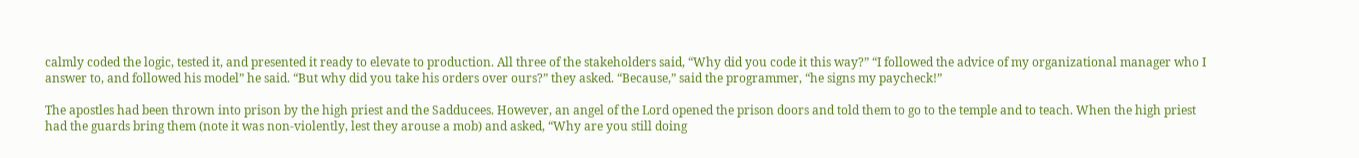calmly coded the logic, tested it, and presented it ready to elevate to production. All three of the stakeholders said, “Why did you code it this way?” “I followed the advice of my organizational manager who I answer to, and followed his model” he said. “But why did you take his orders over ours?” they asked. “Because,” said the programmer, “he signs my paycheck!”

The apostles had been thrown into prison by the high priest and the Sadducees. However, an angel of the Lord opened the prison doors and told them to go to the temple and to teach. When the high priest had the guards bring them (note it was non-violently, lest they arouse a mob) and asked, “Why are you still doing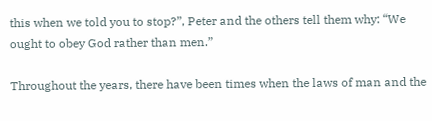this when we told you to stop?”, Peter and the others tell them why: “We ought to obey God rather than men.”

Throughout the years, there have been times when the laws of man and the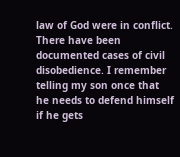law of God were in conflict. There have been documented cases of civil disobedience. I remember telling my son once that he needs to defend himself if he gets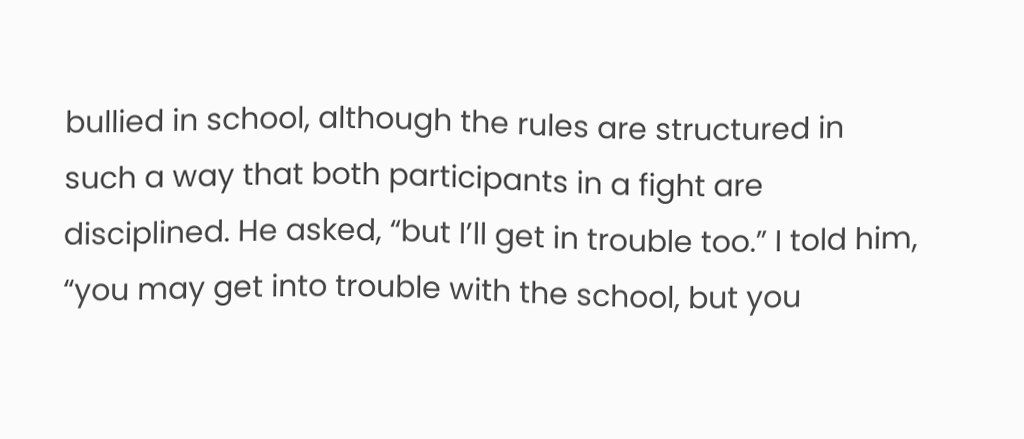bullied in school, although the rules are structured in such a way that both participants in a fight are disciplined. He asked, “but I’ll get in trouble too.” I told him, “you may get into trouble with the school, but you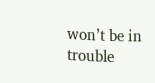won’t be in trouble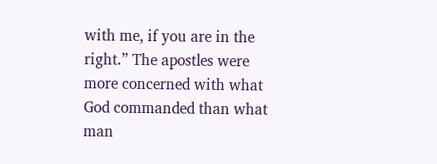with me, if you are in the right.” The apostles were more concerned with what God commanded than what man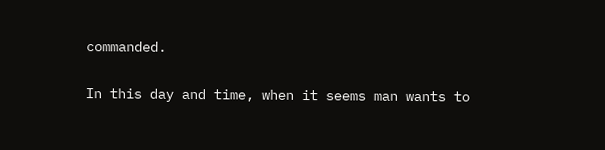commanded.

In this day and time, when it seems man wants to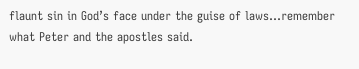flaunt sin in God’s face under the guise of laws…remember what Peter and the apostles said.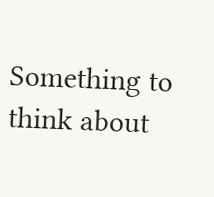Something to think about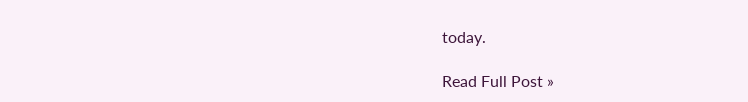today.

Read Full Post »